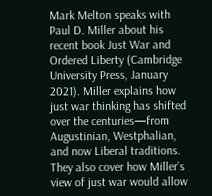Mark Melton speaks with Paul D. Miller about his recent book Just War and Ordered Liberty (Cambridge University Press, January 2021). Miller explains how just war thinking has shifted over the centuries—from Augustinian, Westphalian, and now Liberal traditions. They also cover how Miller’s view of just war would allow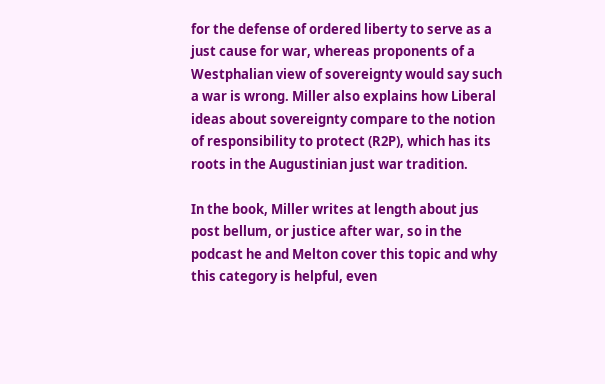for the defense of ordered liberty to serve as a just cause for war, whereas proponents of a Westphalian view of sovereignty would say such a war is wrong. Miller also explains how Liberal ideas about sovereignty compare to the notion of responsibility to protect (R2P), which has its roots in the Augustinian just war tradition.

In the book, Miller writes at length about jus post bellum, or justice after war, so in the podcast he and Melton cover this topic and why this category is helpful, even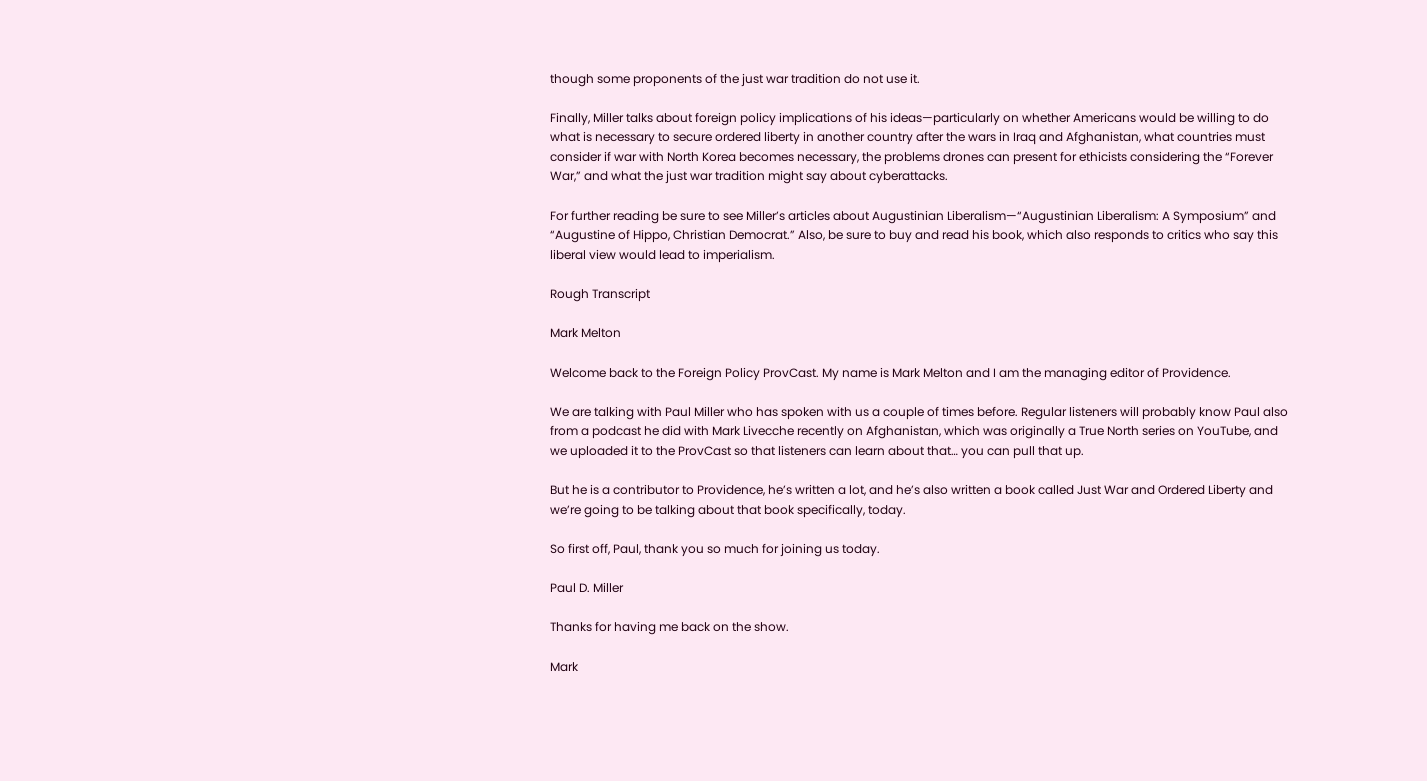though some proponents of the just war tradition do not use it.

Finally, Miller talks about foreign policy implications of his ideas—particularly on whether Americans would be willing to do what is necessary to secure ordered liberty in another country after the wars in Iraq and Afghanistan, what countries must consider if war with North Korea becomes necessary, the problems drones can present for ethicists considering the “Forever War,” and what the just war tradition might say about cyberattacks.

For further reading be sure to see Miller’s articles about Augustinian Liberalism—“Augustinian Liberalism: A Symposium” and “Augustine of Hippo, Christian Democrat.” Also, be sure to buy and read his book, which also responds to critics who say this liberal view would lead to imperialism.

Rough Transcript

Mark Melton

Welcome back to the Foreign Policy ProvCast. My name is Mark Melton and I am the managing editor of Providence.

We are talking with Paul Miller who has spoken with us a couple of times before. Regular listeners will probably know Paul also from a podcast he did with Mark Livecche recently on Afghanistan, which was originally a True North series on YouTube, and we uploaded it to the ProvCast so that listeners can learn about that… you can pull that up.

But he is a contributor to Providence, he’s written a lot, and he’s also written a book called Just War and Ordered Liberty and we’re going to be talking about that book specifically, today.

So first off, Paul, thank you so much for joining us today.

Paul D. Miller

Thanks for having me back on the show.

Mark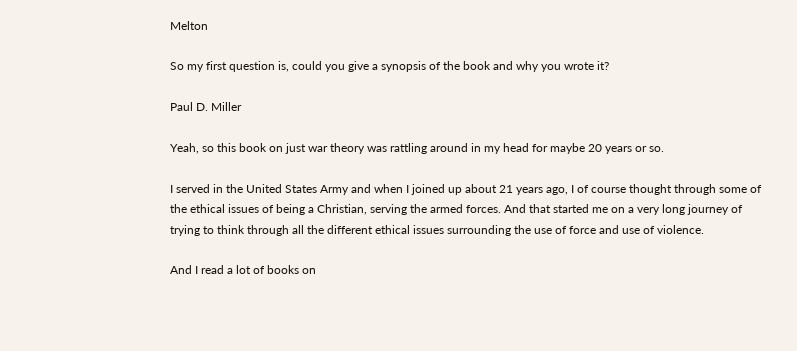Melton

So my first question is, could you give a synopsis of the book and why you wrote it?

Paul D. Miller

Yeah, so this book on just war theory was rattling around in my head for maybe 20 years or so.

I served in the United States Army and when I joined up about 21 years ago, I of course thought through some of the ethical issues of being a Christian, serving the armed forces. And that started me on a very long journey of trying to think through all the different ethical issues surrounding the use of force and use of violence.

And I read a lot of books on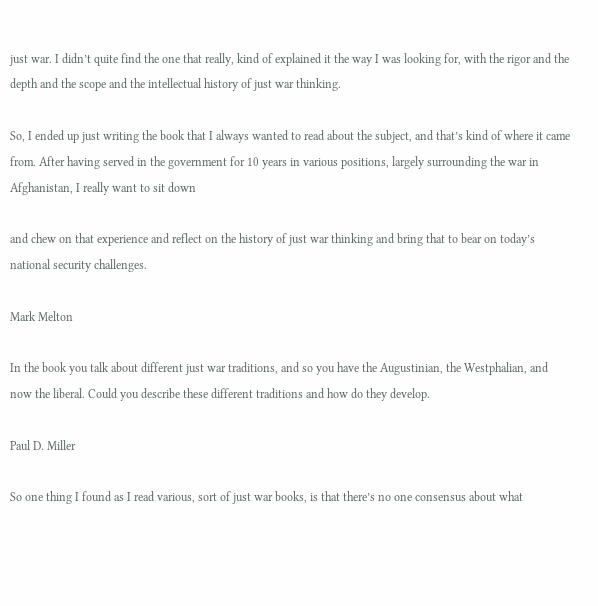just war. I didn’t quite find the one that really, kind of explained it the way I was looking for, with the rigor and the depth and the scope and the intellectual history of just war thinking.

So, I ended up just writing the book that I always wanted to read about the subject, and that’s kind of where it came from. After having served in the government for 10 years in various positions, largely surrounding the war in Afghanistan, I really want to sit down

and chew on that experience and reflect on the history of just war thinking and bring that to bear on today’s national security challenges.

Mark Melton

In the book you talk about different just war traditions, and so you have the Augustinian, the Westphalian, and now the liberal. Could you describe these different traditions and how do they develop.

Paul D. Miller

So one thing I found as I read various, sort of just war books, is that there’s no one consensus about what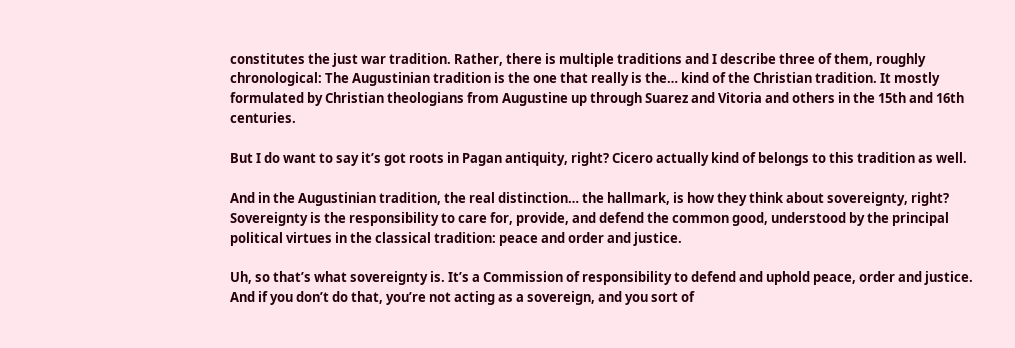constitutes the just war tradition. Rather, there is multiple traditions and I describe three of them, roughly chronological: The Augustinian tradition is the one that really is the… kind of the Christian tradition. It mostly formulated by Christian theologians from Augustine up through Suarez and Vitoria and others in the 15th and 16th centuries.

But I do want to say it’s got roots in Pagan antiquity, right? Cicero actually kind of belongs to this tradition as well.

And in the Augustinian tradition, the real distinction… the hallmark, is how they think about sovereignty, right? Sovereignty is the responsibility to care for, provide, and defend the common good, understood by the principal political virtues in the classical tradition: peace and order and justice.

Uh, so that’s what sovereignty is. It’s a Commission of responsibility to defend and uphold peace, order and justice. And if you don’t do that, you’re not acting as a sovereign, and you sort of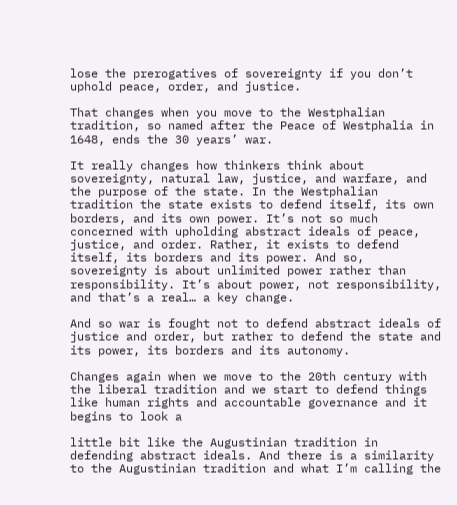lose the prerogatives of sovereignty if you don’t uphold peace, order, and justice.

That changes when you move to the Westphalian tradition, so named after the Peace of Westphalia in 1648, ends the 30 years’ war.

It really changes how thinkers think about sovereignty, natural law, justice, and warfare, and the purpose of the state. In the Westphalian tradition the state exists to defend itself, its own borders, and its own power. It’s not so much concerned with upholding abstract ideals of peace, justice, and order. Rather, it exists to defend itself, its borders and its power. And so, sovereignty is about unlimited power rather than responsibility. It’s about power, not responsibility, and that’s a real… a key change.

And so war is fought not to defend abstract ideals of justice and order, but rather to defend the state and its power, its borders and its autonomy.

Changes again when we move to the 20th century with the liberal tradition and we start to defend things like human rights and accountable governance and it begins to look a

little bit like the Augustinian tradition in defending abstract ideals. And there is a similarity to the Augustinian tradition and what I’m calling the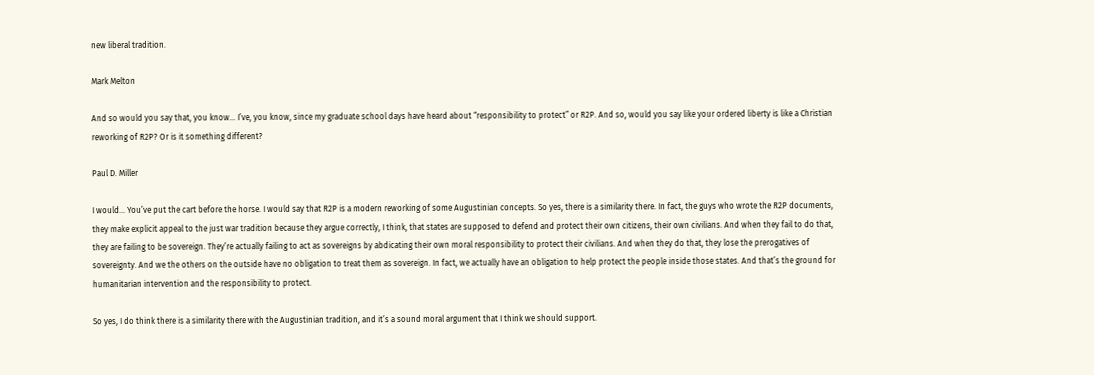new liberal tradition.

Mark Melton

And so would you say that, you know… I’ve, you know, since my graduate school days have heard about “responsibility to protect” or R2P. And so, would you say like your ordered liberty is like a Christian reworking of R2P? Or is it something different?

Paul D. Miller

I would… You’ve put the cart before the horse. I would say that R2P is a modern reworking of some Augustinian concepts. So yes, there is a similarity there. In fact, the guys who wrote the R2P documents, they make explicit appeal to the just war tradition because they argue correctly, I think, that states are supposed to defend and protect their own citizens, their own civilians. And when they fail to do that, they are failing to be sovereign. They’re actually failing to act as sovereigns by abdicating their own moral responsibility to protect their civilians. And when they do that, they lose the prerogatives of sovereignty. And we the others on the outside have no obligation to treat them as sovereign. In fact, we actually have an obligation to help protect the people inside those states. And that’s the ground for humanitarian intervention and the responsibility to protect.

So yes, I do think there is a similarity there with the Augustinian tradition, and it’s a sound moral argument that I think we should support.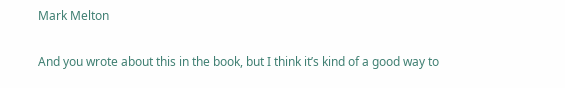Mark Melton

And you wrote about this in the book, but I think it’s kind of a good way to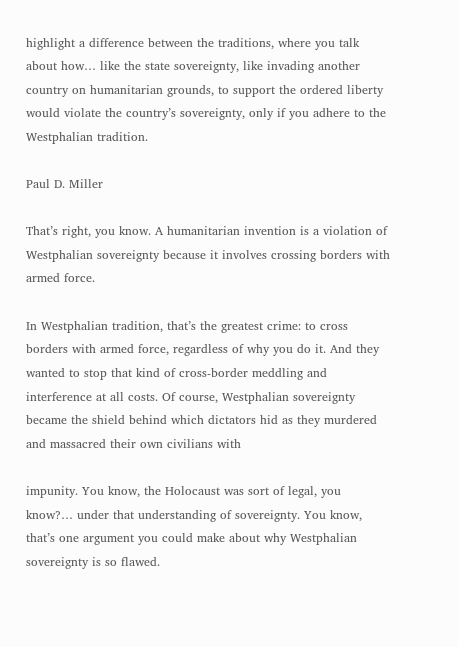highlight a difference between the traditions, where you talk about how… like the state sovereignty, like invading another country on humanitarian grounds, to support the ordered liberty would violate the country’s sovereignty, only if you adhere to the Westphalian tradition.

Paul D. Miller

That’s right, you know. A humanitarian invention is a violation of Westphalian sovereignty because it involves crossing borders with armed force.

In Westphalian tradition, that’s the greatest crime: to cross borders with armed force, regardless of why you do it. And they wanted to stop that kind of cross-border meddling and interference at all costs. Of course, Westphalian sovereignty became the shield behind which dictators hid as they murdered and massacred their own civilians with

impunity. You know, the Holocaust was sort of legal, you know?… under that understanding of sovereignty. You know, that’s one argument you could make about why Westphalian sovereignty is so flawed.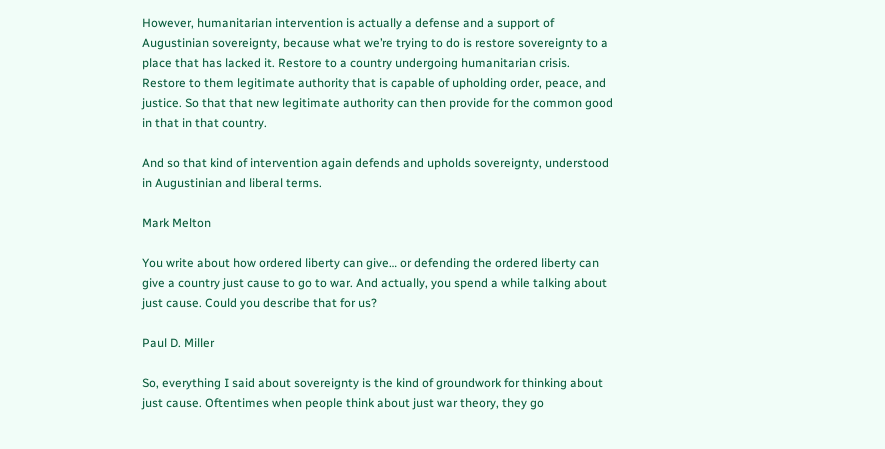However, humanitarian intervention is actually a defense and a support of Augustinian sovereignty, because what we’re trying to do is restore sovereignty to a place that has lacked it. Restore to a country undergoing humanitarian crisis. Restore to them legitimate authority that is capable of upholding order, peace, and justice. So that that new legitimate authority can then provide for the common good in that in that country.

And so that kind of intervention again defends and upholds sovereignty, understood in Augustinian and liberal terms.

Mark Melton

You write about how ordered liberty can give… or defending the ordered liberty can give a country just cause to go to war. And actually, you spend a while talking about just cause. Could you describe that for us?

Paul D. Miller

So, everything I said about sovereignty is the kind of groundwork for thinking about just cause. Oftentimes when people think about just war theory, they go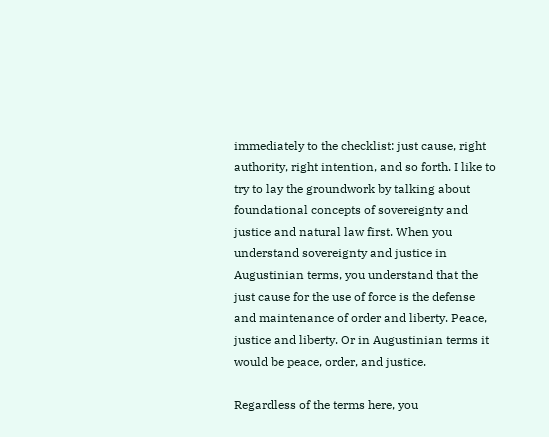immediately to the checklist: just cause, right authority, right intention, and so forth. I like to try to lay the groundwork by talking about foundational concepts of sovereignty and justice and natural law first. When you understand sovereignty and justice in Augustinian terms, you understand that the just cause for the use of force is the defense and maintenance of order and liberty. Peace, justice and liberty. Or in Augustinian terms it would be peace, order, and justice.

Regardless of the terms here, you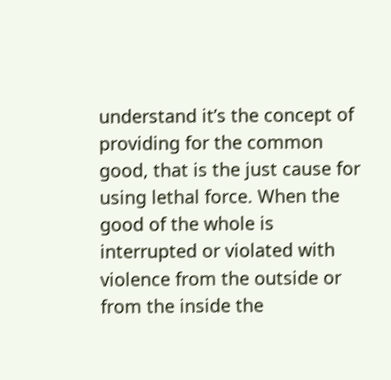understand it’s the concept of providing for the common good, that is the just cause for using lethal force. When the good of the whole is interrupted or violated with violence from the outside or from the inside the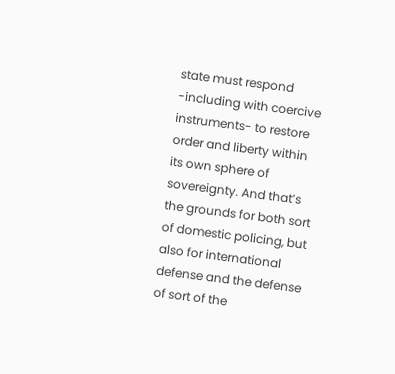state must respond -including with coercive instruments- to restore order and liberty within its own sphere of sovereignty. And that’s the grounds for both sort of domestic policing, but also for international defense and the defense of sort of the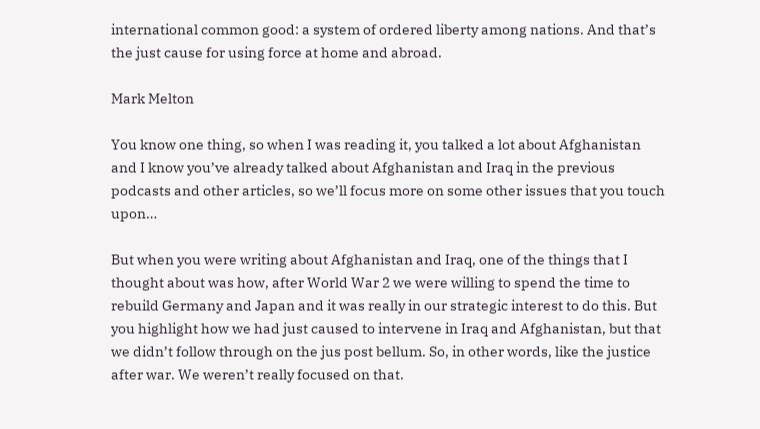international common good: a system of ordered liberty among nations. And that’s the just cause for using force at home and abroad.

Mark Melton

You know one thing, so when I was reading it, you talked a lot about Afghanistan and I know you’ve already talked about Afghanistan and Iraq in the previous podcasts and other articles, so we’ll focus more on some other issues that you touch upon…

But when you were writing about Afghanistan and Iraq, one of the things that I thought about was how, after World War 2 we were willing to spend the time to rebuild Germany and Japan and it was really in our strategic interest to do this. But you highlight how we had just caused to intervene in Iraq and Afghanistan, but that we didn’t follow through on the jus post bellum. So, in other words, like the justice after war. We weren’t really focused on that.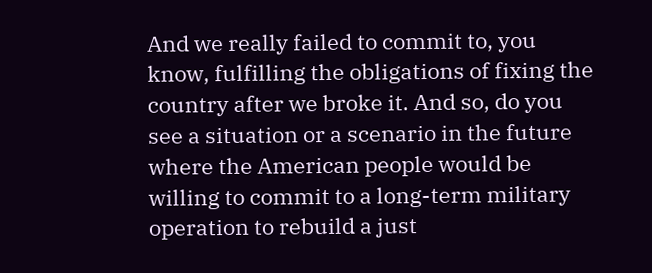And we really failed to commit to, you know, fulfilling the obligations of fixing the country after we broke it. And so, do you see a situation or a scenario in the future where the American people would be willing to commit to a long-term military operation to rebuild a just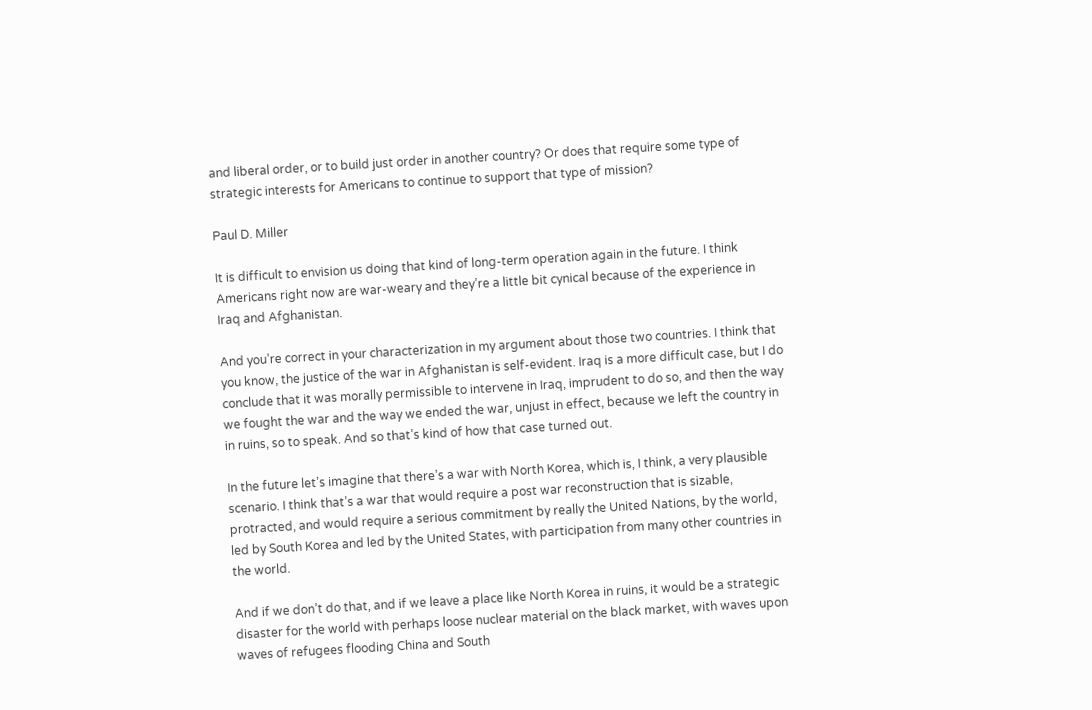and liberal order, or to build just order in another country? Or does that require some type of strategic interests for Americans to continue to support that type of mission?

Paul D. Miller

It is difficult to envision us doing that kind of long-term operation again in the future. I think Americans right now are war-weary and they’re a little bit cynical because of the experience in Iraq and Afghanistan.

And you’re correct in your characterization in my argument about those two countries. I think that you know, the justice of the war in Afghanistan is self-evident. Iraq is a more difficult case, but I do conclude that it was morally permissible to intervene in Iraq, imprudent to do so, and then the way we fought the war and the way we ended the war, unjust in effect, because we left the country in in ruins, so to speak. And so that’s kind of how that case turned out.

In the future let’s imagine that there’s a war with North Korea, which is, I think, a very plausible scenario. I think that’s a war that would require a post war reconstruction that is sizable, protracted, and would require a serious commitment by really the United Nations, by the world, led by South Korea and led by the United States, with participation from many other countries in the world.

And if we don’t do that, and if we leave a place like North Korea in ruins, it would be a strategic disaster for the world with perhaps loose nuclear material on the black market, with waves upon waves of refugees flooding China and South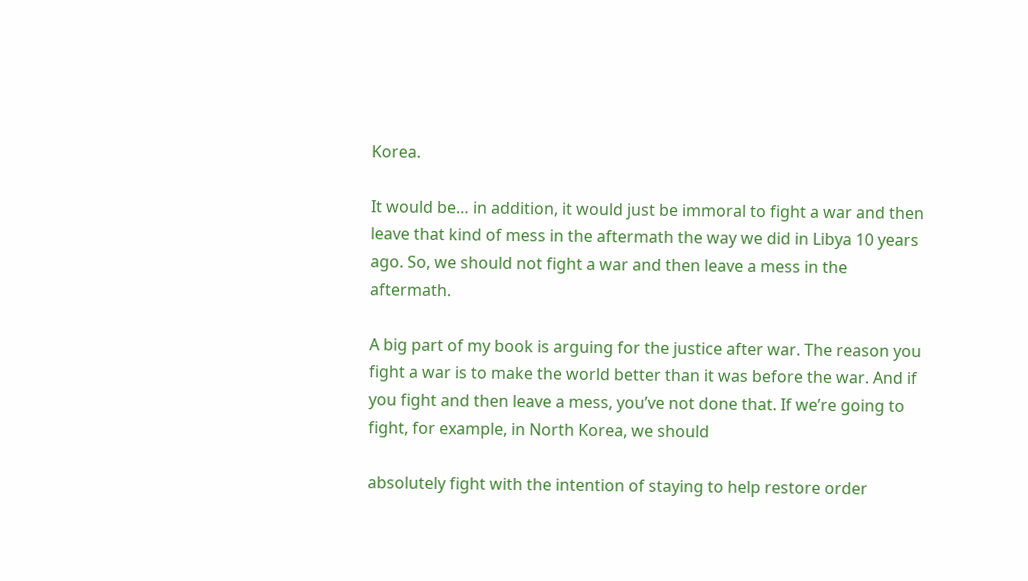Korea.

It would be… in addition, it would just be immoral to fight a war and then leave that kind of mess in the aftermath the way we did in Libya 10 years ago. So, we should not fight a war and then leave a mess in the aftermath.

A big part of my book is arguing for the justice after war. The reason you fight a war is to make the world better than it was before the war. And if you fight and then leave a mess, you’ve not done that. If we’re going to fight, for example, in North Korea, we should

absolutely fight with the intention of staying to help restore order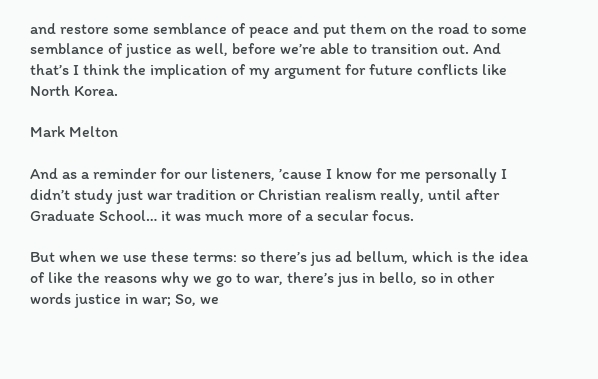and restore some semblance of peace and put them on the road to some semblance of justice as well, before we’re able to transition out. And that’s I think the implication of my argument for future conflicts like North Korea.

Mark Melton

And as a reminder for our listeners, ’cause I know for me personally I didn’t study just war tradition or Christian realism really, until after Graduate School… it was much more of a secular focus.

But when we use these terms: so there’s jus ad bellum, which is the idea of like the reasons why we go to war, there’s jus in bello, so in other words justice in war; So, we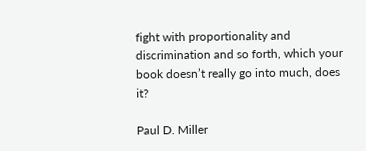fight with proportionality and discrimination and so forth, which your book doesn’t really go into much, does it?

Paul D. Miller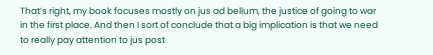That’s right, my book focuses mostly on jus ad bellum, the justice of going to war in the first place. And then I sort of conclude that a big implication is that we need to really pay attention to jus post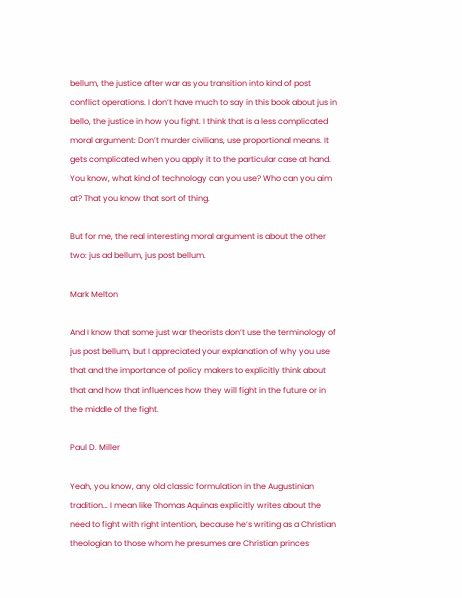bellum, the justice after war as you transition into kind of post conflict operations. I don’t have much to say in this book about jus in bello, the justice in how you fight. I think that is a less complicated moral argument: Don’t murder civilians, use proportional means. It gets complicated when you apply it to the particular case at hand. You know, what kind of technology can you use? Who can you aim at? That you know that sort of thing.

But for me, the real interesting moral argument is about the other two: jus ad bellum, jus post bellum.

Mark Melton

And I know that some just war theorists don’t use the terminology of jus post bellum, but I appreciated your explanation of why you use that and the importance of policy makers to explicitly think about that and how that influences how they will fight in the future or in the middle of the fight.

Paul D. Miller

Yeah, you know, any old classic formulation in the Augustinian tradition… I mean like Thomas Aquinas explicitly writes about the need to fight with right intention, because he’s writing as a Christian theologian to those whom he presumes are Christian princes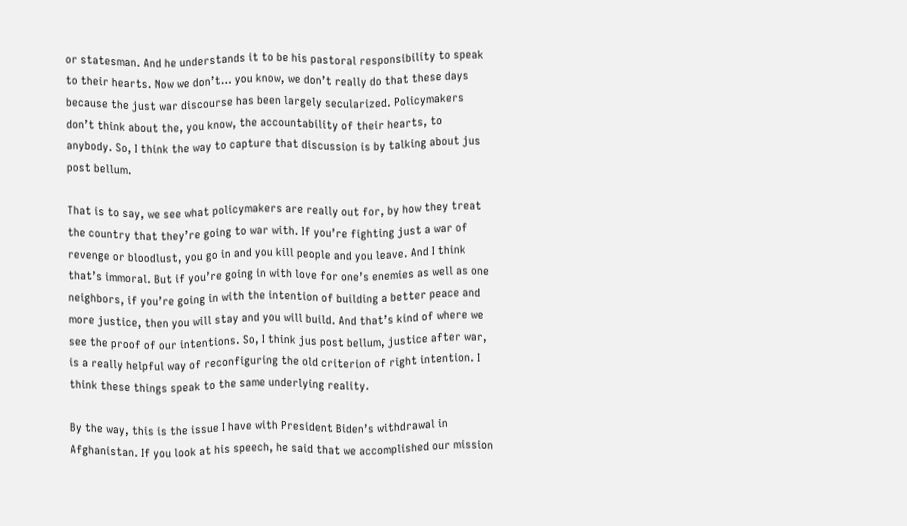or statesman. And he understands it to be his pastoral responsibility to speak to their hearts. Now we don’t… you know, we don’t really do that these days because the just war discourse has been largely secularized. Policymakers don’t think about the, you know, the accountability of their hearts, to anybody. So, I think the way to capture that discussion is by talking about jus post bellum.

That is to say, we see what policymakers are really out for, by how they treat the country that they’re going to war with. If you’re fighting just a war of revenge or bloodlust, you go in and you kill people and you leave. And I think that’s immoral. But if you’re going in with love for one’s enemies as well as one neighbors, if you’re going in with the intention of building a better peace and more justice, then you will stay and you will build. And that’s kind of where we see the proof of our intentions. So, I think jus post bellum, justice after war, is a really helpful way of reconfiguring the old criterion of right intention. I think these things speak to the same underlying reality.

By the way, this is the issue I have with President Biden’s withdrawal in Afghanistan. If you look at his speech, he said that we accomplished our mission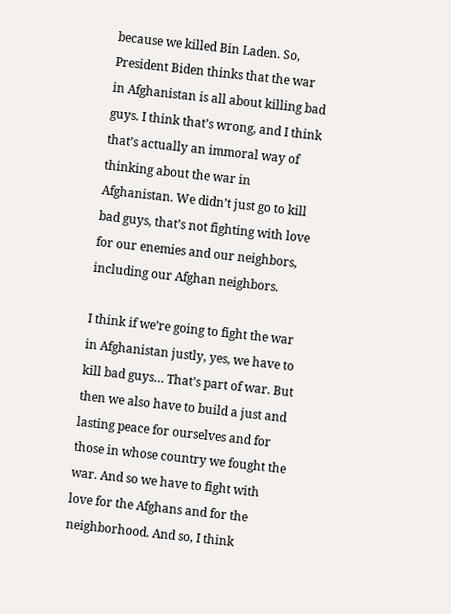because we killed Bin Laden. So, President Biden thinks that the war in Afghanistan is all about killing bad guys. I think that’s wrong, and I think that’s actually an immoral way of thinking about the war in Afghanistan. We didn’t just go to kill bad guys, that’s not fighting with love for our enemies and our neighbors, including our Afghan neighbors.

I think if we’re going to fight the war in Afghanistan justly, yes, we have to kill bad guys… That’s part of war. But then we also have to build a just and lasting peace for ourselves and for those in whose country we fought the war. And so we have to fight with love for the Afghans and for the neighborhood. And so, I think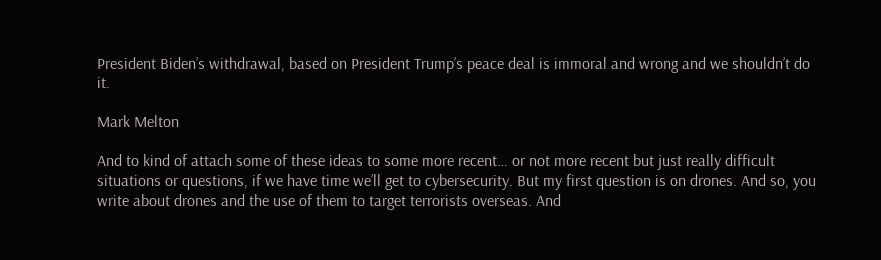President Biden’s withdrawal, based on President Trump’s peace deal is immoral and wrong and we shouldn’t do it.

Mark Melton

And to kind of attach some of these ideas to some more recent… or not more recent but just really difficult situations or questions, if we have time we’ll get to cybersecurity. But my first question is on drones. And so, you write about drones and the use of them to target terrorists overseas. And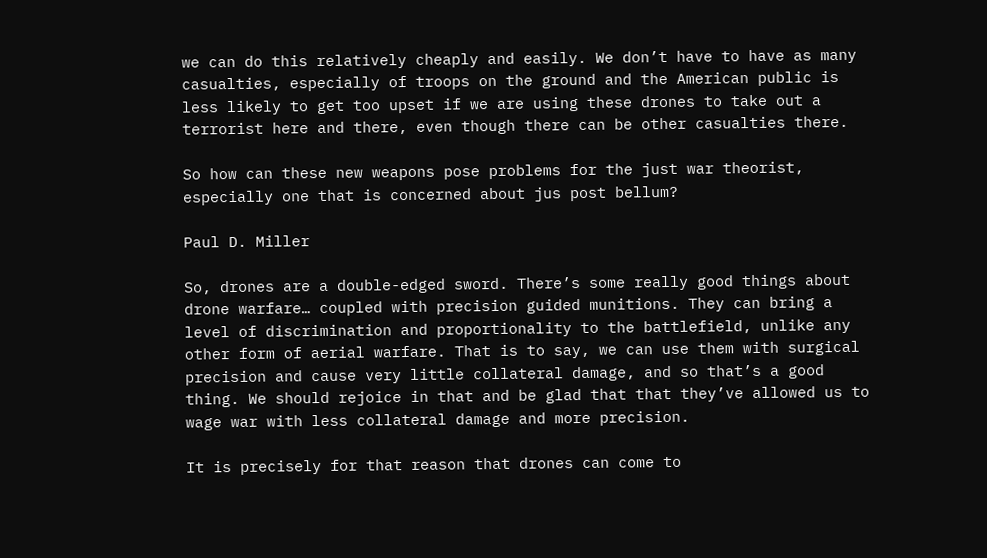we can do this relatively cheaply and easily. We don’t have to have as many casualties, especially of troops on the ground and the American public is less likely to get too upset if we are using these drones to take out a terrorist here and there, even though there can be other casualties there.

So how can these new weapons pose problems for the just war theorist, especially one that is concerned about jus post bellum?

Paul D. Miller

So, drones are a double-edged sword. There’s some really good things about drone warfare… coupled with precision guided munitions. They can bring a level of discrimination and proportionality to the battlefield, unlike any other form of aerial warfare. That is to say, we can use them with surgical precision and cause very little collateral damage, and so that’s a good thing. We should rejoice in that and be glad that that they’ve allowed us to wage war with less collateral damage and more precision.

It is precisely for that reason that drones can come to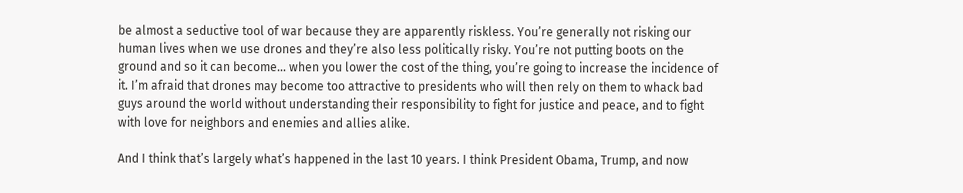be almost a seductive tool of war because they are apparently riskless. You’re generally not risking our human lives when we use drones and they’re also less politically risky. You’re not putting boots on the ground and so it can become… when you lower the cost of the thing, you’re going to increase the incidence of it. I’m afraid that drones may become too attractive to presidents who will then rely on them to whack bad guys around the world without understanding their responsibility to fight for justice and peace, and to fight with love for neighbors and enemies and allies alike.

And I think that’s largely what’s happened in the last 10 years. I think President Obama, Trump, and now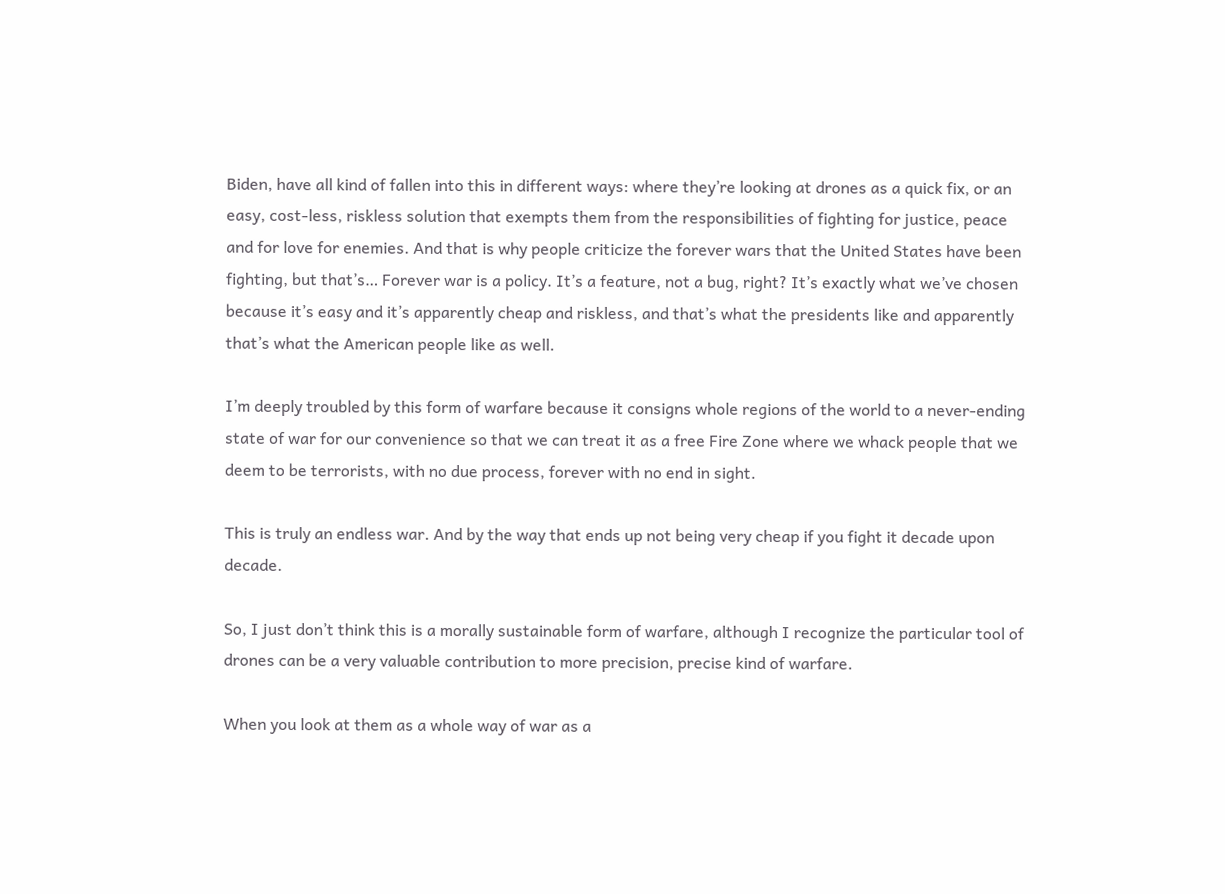Biden, have all kind of fallen into this in different ways: where they’re looking at drones as a quick fix, or an easy, cost-less, riskless solution that exempts them from the responsibilities of fighting for justice, peace and for love for enemies. And that is why people criticize the forever wars that the United States have been fighting, but that’s… Forever war is a policy. It’s a feature, not a bug, right? It’s exactly what we’ve chosen because it’s easy and it’s apparently cheap and riskless, and that’s what the presidents like and apparently that’s what the American people like as well.

I’m deeply troubled by this form of warfare because it consigns whole regions of the world to a never-ending state of war for our convenience so that we can treat it as a free Fire Zone where we whack people that we deem to be terrorists, with no due process, forever with no end in sight.

This is truly an endless war. And by the way that ends up not being very cheap if you fight it decade upon decade.

So, I just don’t think this is a morally sustainable form of warfare, although I recognize the particular tool of drones can be a very valuable contribution to more precision, precise kind of warfare.

When you look at them as a whole way of war as a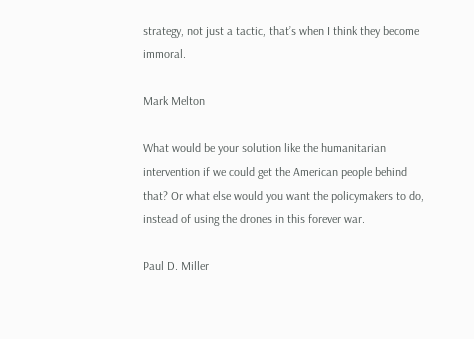strategy, not just a tactic, that’s when I think they become immoral.

Mark Melton

What would be your solution like the humanitarian intervention if we could get the American people behind that? Or what else would you want the policymakers to do, instead of using the drones in this forever war.

Paul D. Miller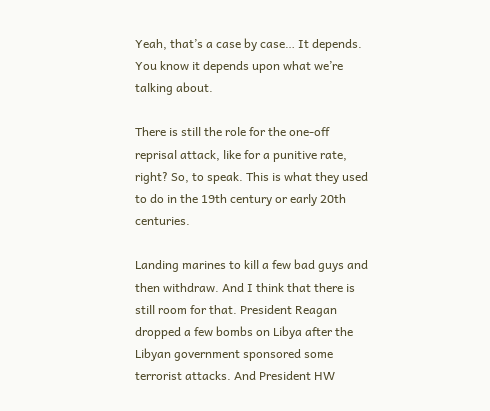Yeah, that’s a case by case… It depends. You know it depends upon what we’re talking about.

There is still the role for the one-off reprisal attack, like for a punitive rate, right? So, to speak. This is what they used to do in the 19th century or early 20th centuries.

Landing marines to kill a few bad guys and then withdraw. And I think that there is still room for that. President Reagan dropped a few bombs on Libya after the Libyan government sponsored some terrorist attacks. And President HW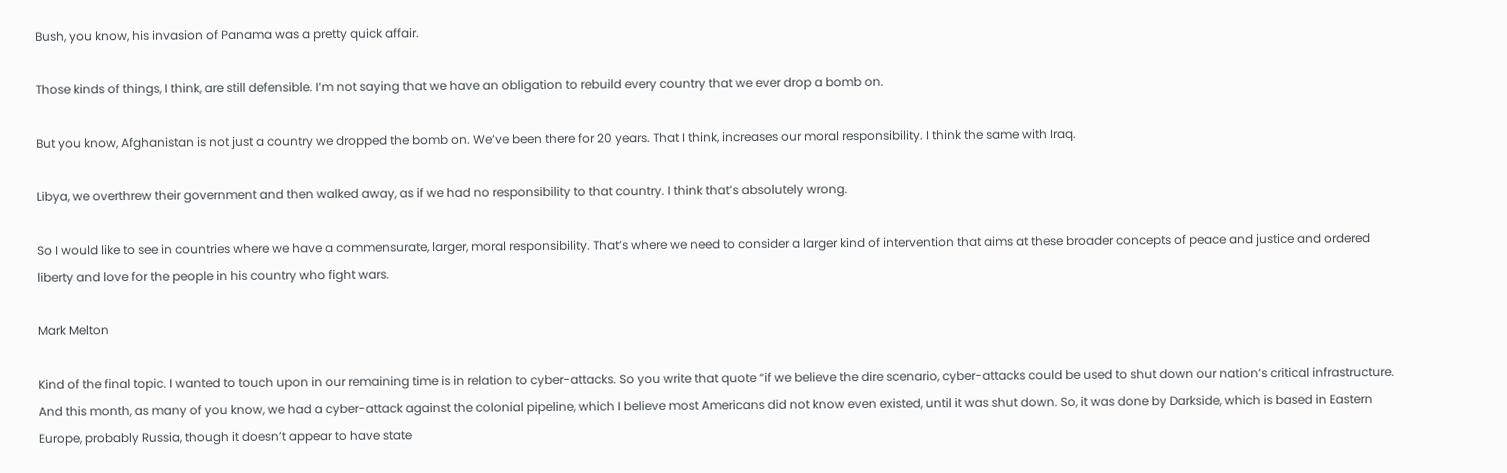Bush, you know, his invasion of Panama was a pretty quick affair.

Those kinds of things, I think, are still defensible. I’m not saying that we have an obligation to rebuild every country that we ever drop a bomb on.

But you know, Afghanistan is not just a country we dropped the bomb on. We’ve been there for 20 years. That I think, increases our moral responsibility. I think the same with Iraq.

Libya, we overthrew their government and then walked away, as if we had no responsibility to that country. I think that’s absolutely wrong.

So I would like to see in countries where we have a commensurate, larger, moral responsibility. That’s where we need to consider a larger kind of intervention that aims at these broader concepts of peace and justice and ordered liberty and love for the people in his country who fight wars.

Mark Melton

Kind of the final topic. I wanted to touch upon in our remaining time is in relation to cyber-attacks. So you write that quote “if we believe the dire scenario, cyber-attacks could be used to shut down our nation’s critical infrastructure. And this month, as many of you know, we had a cyber-attack against the colonial pipeline, which I believe most Americans did not know even existed, until it was shut down. So, it was done by Darkside, which is based in Eastern Europe, probably Russia, though it doesn’t appear to have state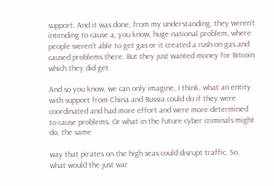support. And it was done, from my understanding, they weren’t intending to cause a, you know, huge national problem, where people weren’t able to get gas or it created a rush on gas and caused problems there. But they just wanted money for Bitcoin which they did get.

And so you know, we can only imagine, I think, what an entity with support from China and Russia could do if they were coordinated and had more effort and were more determined to cause problems. Or what in the future cyber criminals might do, the same

way that pirates on the high seas could disrupt traffic. So, what would the just war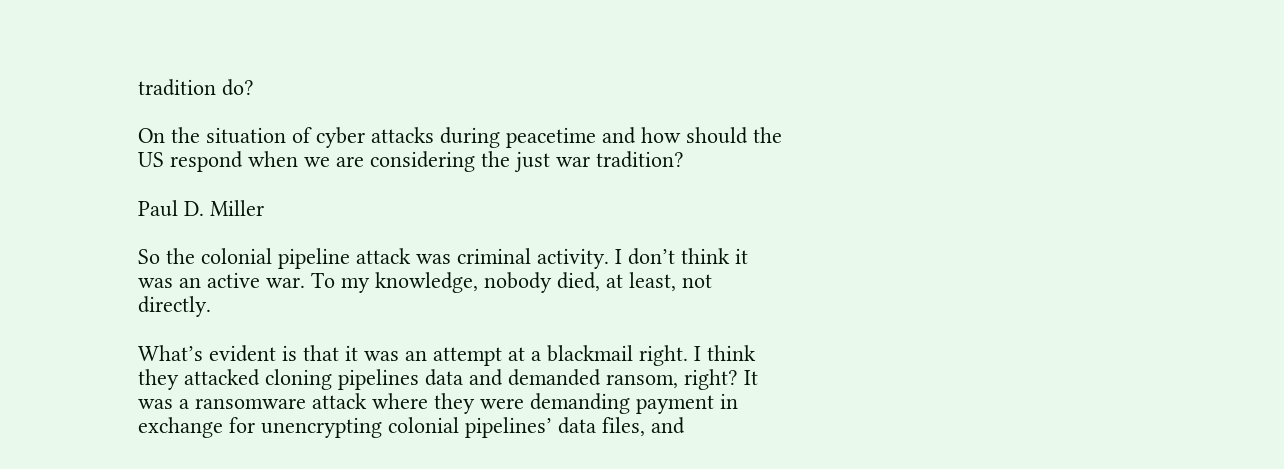tradition do?

On the situation of cyber attacks during peacetime and how should the US respond when we are considering the just war tradition?

Paul D. Miller

So the colonial pipeline attack was criminal activity. I don’t think it was an active war. To my knowledge, nobody died, at least, not directly.

What’s evident is that it was an attempt at a blackmail right. I think they attacked cloning pipelines data and demanded ransom, right? It was a ransomware attack where they were demanding payment in exchange for unencrypting colonial pipelines’ data files, and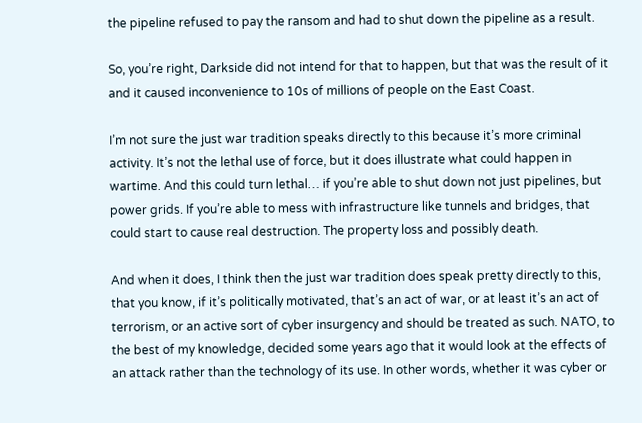the pipeline refused to pay the ransom and had to shut down the pipeline as a result.

So, you’re right, Darkside did not intend for that to happen, but that was the result of it and it caused inconvenience to 10s of millions of people on the East Coast.

I’m not sure the just war tradition speaks directly to this because it’s more criminal activity. It’s not the lethal use of force, but it does illustrate what could happen in wartime. And this could turn lethal… if you’re able to shut down not just pipelines, but power grids. If you’re able to mess with infrastructure like tunnels and bridges, that could start to cause real destruction. The property loss and possibly death.

And when it does, I think then the just war tradition does speak pretty directly to this, that you know, if it’s politically motivated, that’s an act of war, or at least it’s an act of terrorism, or an active sort of cyber insurgency and should be treated as such. NATO, to the best of my knowledge, decided some years ago that it would look at the effects of an attack rather than the technology of its use. In other words, whether it was cyber or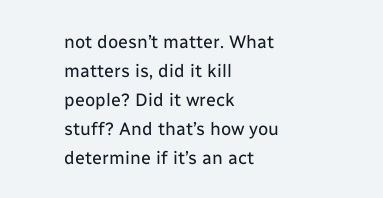not doesn’t matter. What matters is, did it kill people? Did it wreck stuff? And that’s how you determine if it’s an act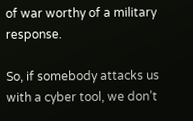of war worthy of a military response.

So, if somebody attacks us with a cyber tool, we don’t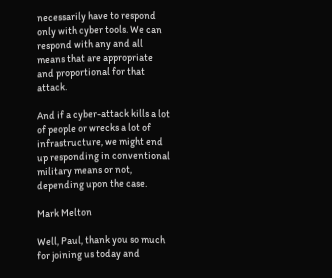necessarily have to respond only with cyber tools. We can respond with any and all means that are appropriate and proportional for that attack.

And if a cyber-attack kills a lot of people or wrecks a lot of infrastructure, we might end up responding in conventional military means or not, depending upon the case.

Mark Melton

Well, Paul, thank you so much for joining us today and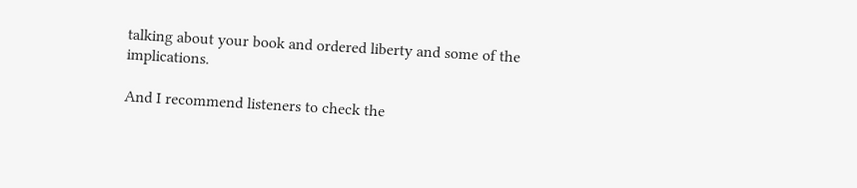talking about your book and ordered liberty and some of the implications.

And I recommend listeners to check the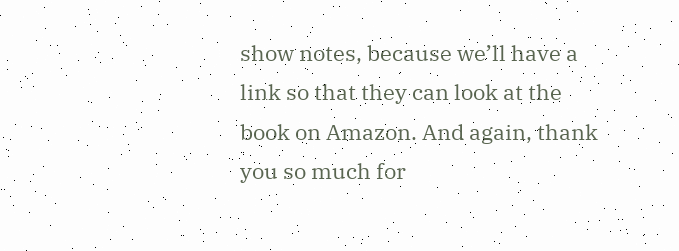show notes, because we’ll have a link so that they can look at the book on Amazon. And again, thank you so much for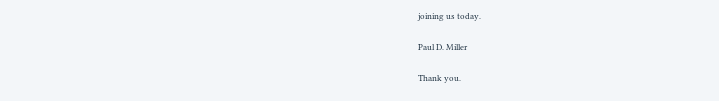joining us today.

Paul D. Miller

Thank you.